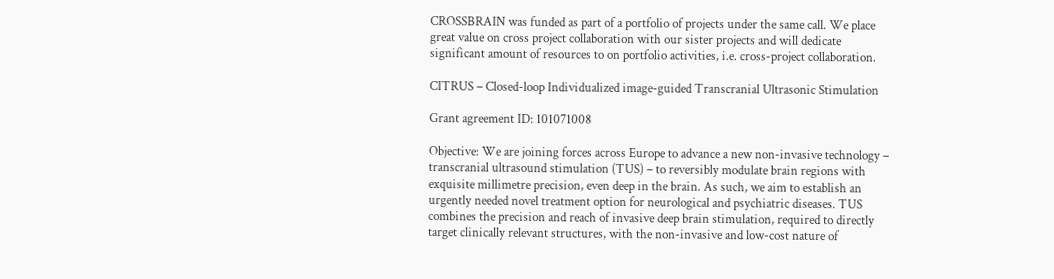CROSSBRAIN was funded as part of a portfolio of projects under the same call. We place great value on cross project collaboration with our sister projects and will dedicate significant amount of resources to on portfolio activities, i.e. cross-project collaboration.

CITRUS – Closed-loop Individualized image-guided Transcranial Ultrasonic Stimulation

Grant agreement ID: 101071008

Objective: We are joining forces across Europe to advance a new non-invasive technology – transcranial ultrasound stimulation (TUS) – to reversibly modulate brain regions with exquisite millimetre precision, even deep in the brain. As such, we aim to establish an urgently needed novel treatment option for neurological and psychiatric diseases. TUS combines the precision and reach of invasive deep brain stimulation, required to directly target clinically relevant structures, with the non-invasive and low-cost nature of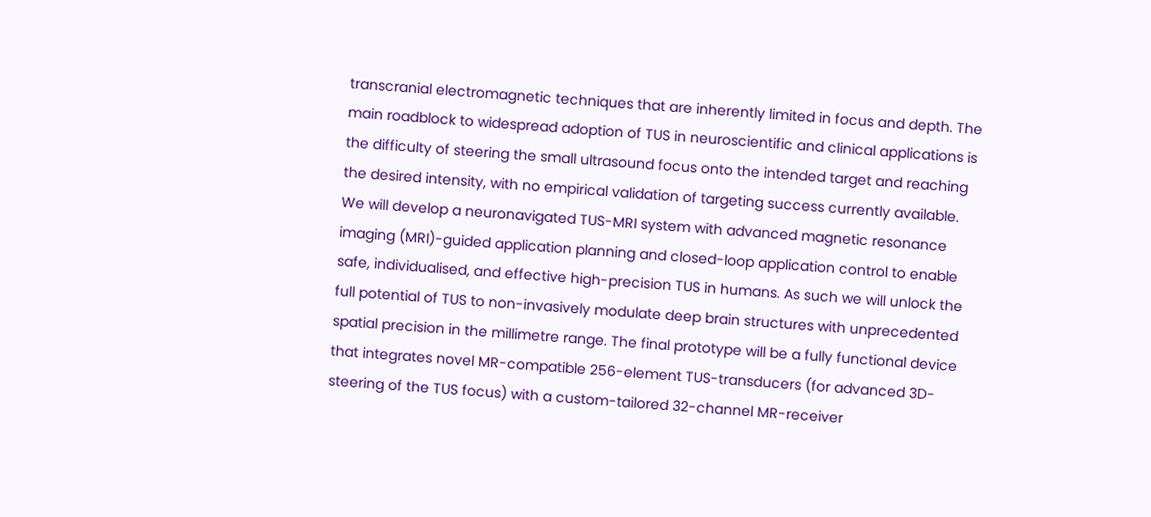transcranial electromagnetic techniques that are inherently limited in focus and depth. The main roadblock to widespread adoption of TUS in neuroscientific and clinical applications is the difficulty of steering the small ultrasound focus onto the intended target and reaching the desired intensity, with no empirical validation of targeting success currently available. We will develop a neuronavigated TUS-MRI system with advanced magnetic resonance imaging (MRI)-guided application planning and closed-loop application control to enable safe, individualised, and effective high-precision TUS in humans. As such we will unlock the full potential of TUS to non-invasively modulate deep brain structures with unprecedented spatial precision in the millimetre range. The final prototype will be a fully functional device that integrates novel MR-compatible 256-element TUS-transducers (for advanced 3D-steering of the TUS focus) with a custom-tailored 32-channel MR-receiver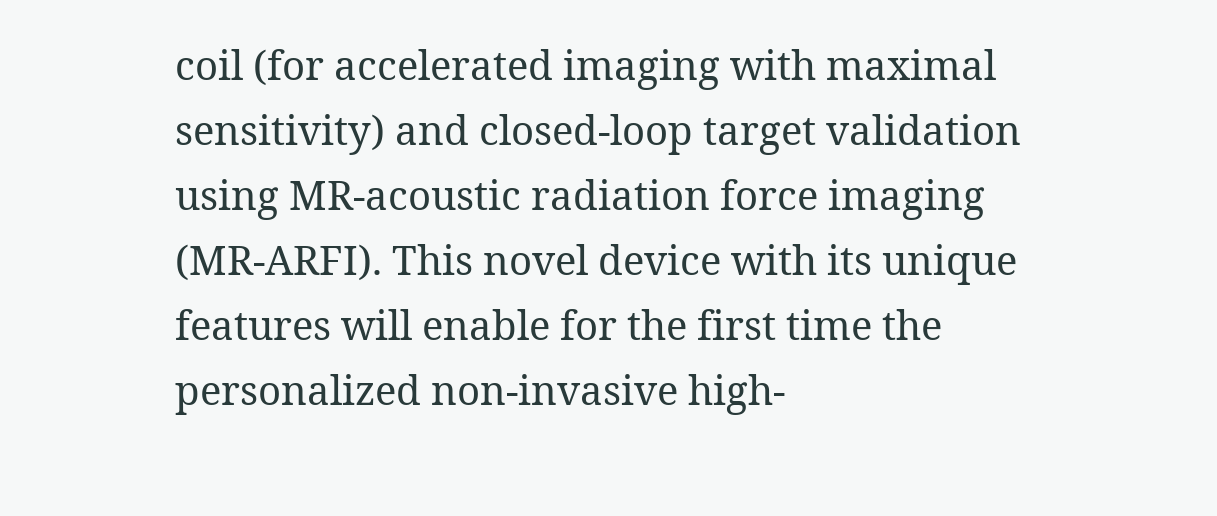coil (for accelerated imaging with maximal sensitivity) and closed-loop target validation using MR-acoustic radiation force imaging (MR-ARFI). This novel device with its unique features will enable for the first time the personalized non-invasive high-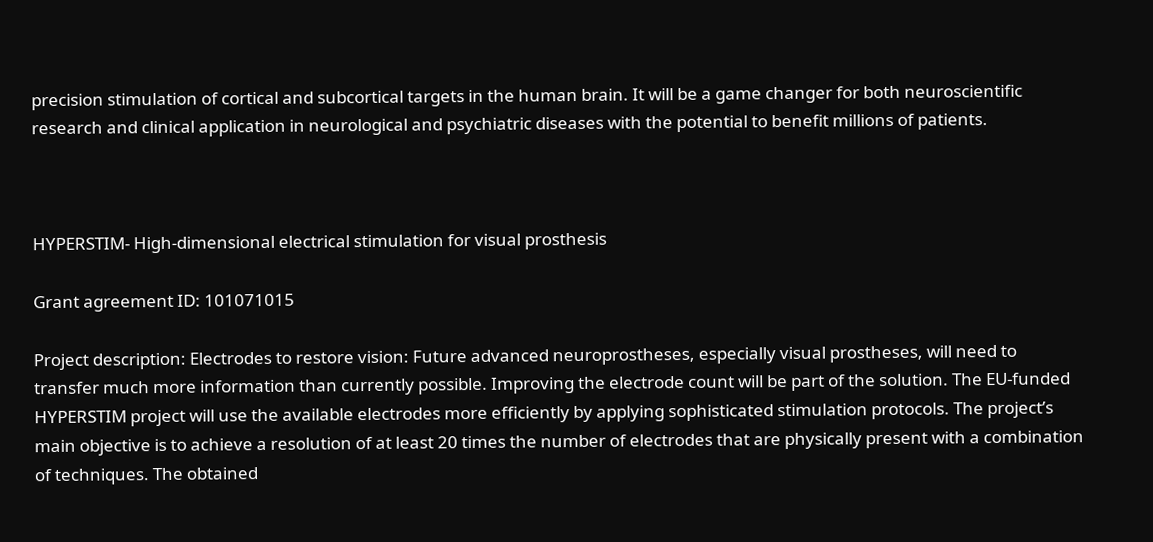precision stimulation of cortical and subcortical targets in the human brain. It will be a game changer for both neuroscientific research and clinical application in neurological and psychiatric diseases with the potential to benefit millions of patients.



HYPERSTIM- High-dimensional electrical stimulation for visual prosthesis

Grant agreement ID: 101071015

Project description: Electrodes to restore vision: Future advanced neuroprostheses, especially visual prostheses, will need to transfer much more information than currently possible. Improving the electrode count will be part of the solution. The EU-funded HYPERSTIM project will use the available electrodes more efficiently by applying sophisticated stimulation protocols. The project’s main objective is to achieve a resolution of at least 20 times the number of electrodes that are physically present with a combination of techniques. The obtained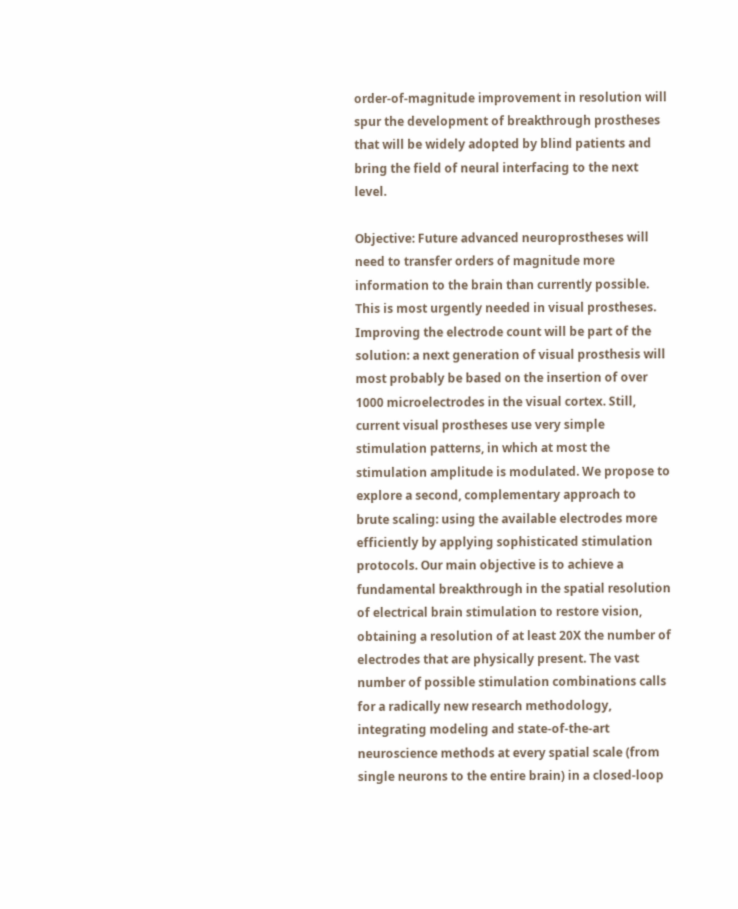order-of-magnitude improvement in resolution will spur the development of breakthrough prostheses that will be widely adopted by blind patients and bring the field of neural interfacing to the next level.

Objective: Future advanced neuroprostheses will need to transfer orders of magnitude more information to the brain than currently possible. This is most urgently needed in visual prostheses. Improving the electrode count will be part of the solution: a next generation of visual prosthesis will most probably be based on the insertion of over 1000 microelectrodes in the visual cortex. Still, current visual prostheses use very simple stimulation patterns, in which at most the stimulation amplitude is modulated. We propose to explore a second, complementary approach to brute scaling: using the available electrodes more efficiently by applying sophisticated stimulation protocols. Our main objective is to achieve a fundamental breakthrough in the spatial resolution of electrical brain stimulation to restore vision, obtaining a resolution of at least 20X the number of electrodes that are physically present. The vast number of possible stimulation combinations calls for a radically new research methodology, integrating modeling and state-of-the-art neuroscience methods at every spatial scale (from single neurons to the entire brain) in a closed-loop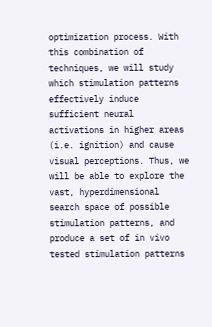optimization process. With this combination of techniques, we will study which stimulation patterns effectively induce sufficient neural activations in higher areas (i.e. ignition) and cause visual perceptions. Thus, we will be able to explore the vast, hyperdimensional search space of possible stimulation patterns, and produce a set of in vivo tested stimulation patterns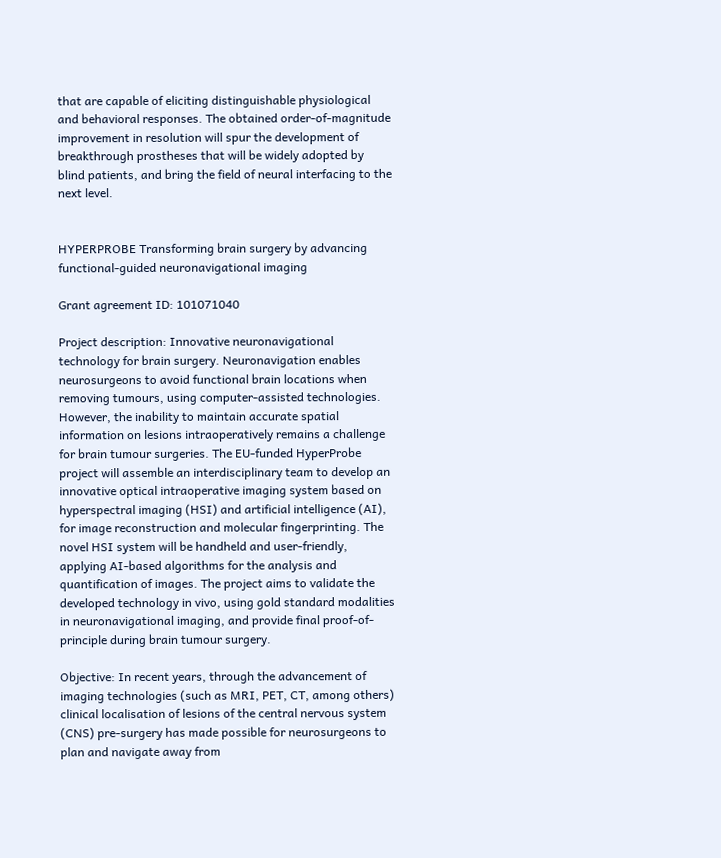that are capable of eliciting distinguishable physiological and behavioral responses. The obtained order-of-magnitude improvement in resolution will spur the development of breakthrough prostheses that will be widely adopted by blind patients, and bring the field of neural interfacing to the next level.


HYPERPROBE Transforming brain surgery by advancing functional-guided neuronavigational imaging

Grant agreement ID: 101071040

Project description: Innovative neuronavigational technology for brain surgery. Neuronavigation enables neurosurgeons to avoid functional brain locations when removing tumours, using computer-assisted technologies. However, the inability to maintain accurate spatial information on lesions intraoperatively remains a challenge for brain tumour surgeries. The EU-funded HyperProbe project will assemble an interdisciplinary team to develop an innovative optical intraoperative imaging system based on hyperspectral imaging (HSI) and artificial intelligence (AI), for image reconstruction and molecular fingerprinting. The novel HSI system will be handheld and user-friendly, applying AI-based algorithms for the analysis and quantification of images. The project aims to validate the developed technology in vivo, using gold standard modalities in neuronavigational imaging, and provide final proof-of-principle during brain tumour surgery.

Objective: In recent years, through the advancement of imaging technologies (such as MRI, PET, CT, among others) clinical localisation of lesions of the central nervous system (CNS) pre-surgery has made possible for neurosurgeons to plan and navigate away from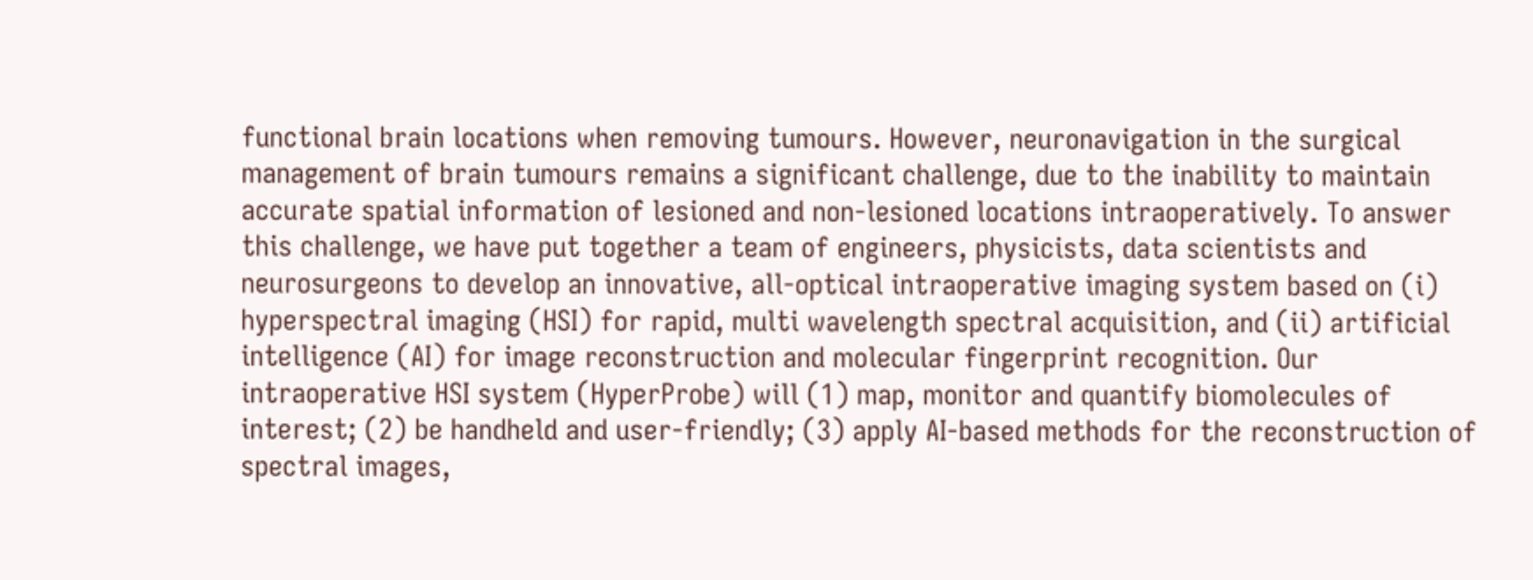functional brain locations when removing tumours. However, neuronavigation in the surgical management of brain tumours remains a significant challenge, due to the inability to maintain accurate spatial information of lesioned and non-lesioned locations intraoperatively. To answer this challenge, we have put together a team of engineers, physicists, data scientists and neurosurgeons to develop an innovative, all-optical intraoperative imaging system based on (i) hyperspectral imaging (HSI) for rapid, multi wavelength spectral acquisition, and (ii) artificial intelligence (AI) for image reconstruction and molecular fingerprint recognition. Our intraoperative HSI system (HyperProbe) will (1) map, monitor and quantify biomolecules of interest; (2) be handheld and user-friendly; (3) apply AI-based methods for the reconstruction of spectral images,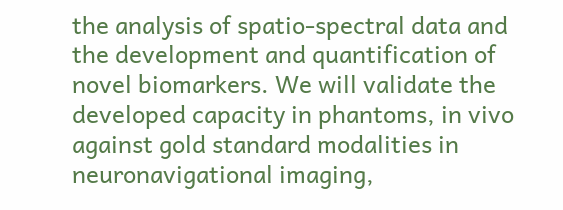the analysis of spatio-spectral data and the development and quantification of novel biomarkers. We will validate the developed capacity in phantoms, in vivo against gold standard modalities in neuronavigational imaging,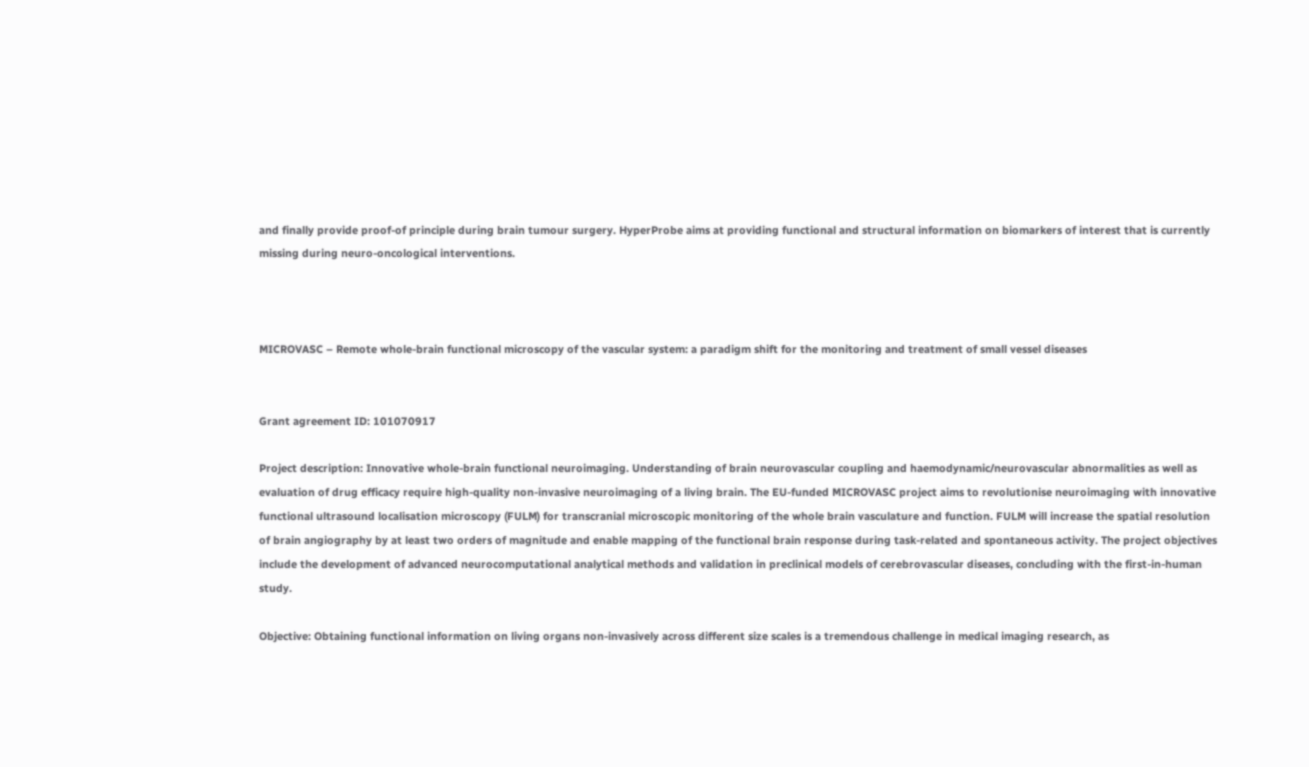and finally provide proof-of principle during brain tumour surgery. HyperProbe aims at providing functional and structural information on biomarkers of interest that is currently missing during neuro-oncological interventions.



MICROVASC – Remote whole-brain functional microscopy of the vascular system: a paradigm shift for the monitoring and treatment of small vessel diseases


Grant agreement ID: 101070917

Project description: Innovative whole-brain functional neuroimaging. Understanding of brain neurovascular coupling and haemodynamic/neurovascular abnormalities as well as evaluation of drug efficacy require high-quality non-invasive neuroimaging of a living brain. The EU-funded MICROVASC project aims to revolutionise neuroimaging with innovative functional ultrasound localisation microscopy (FULM) for transcranial microscopic monitoring of the whole brain vasculature and function. FULM will increase the spatial resolution of brain angiography by at least two orders of magnitude and enable mapping of the functional brain response during task-related and spontaneous activity. The project objectives include the development of advanced neurocomputational analytical methods and validation in preclinical models of cerebrovascular diseases, concluding with the first-in-human study.

Objective: Obtaining functional information on living organs non-invasively across different size scales is a tremendous challenge in medical imaging research, as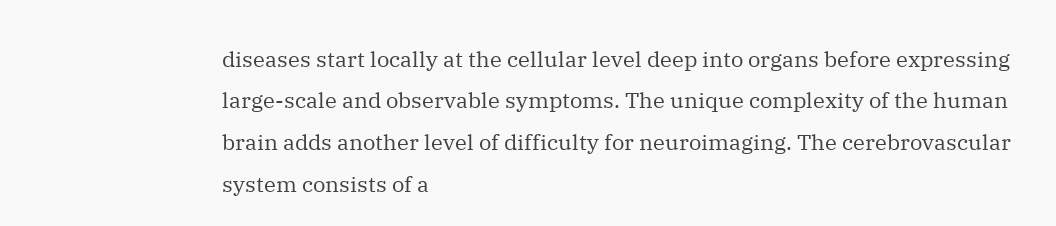diseases start locally at the cellular level deep into organs before expressing large-scale and observable symptoms. The unique complexity of the human brain adds another level of difficulty for neuroimaging. The cerebrovascular system consists of a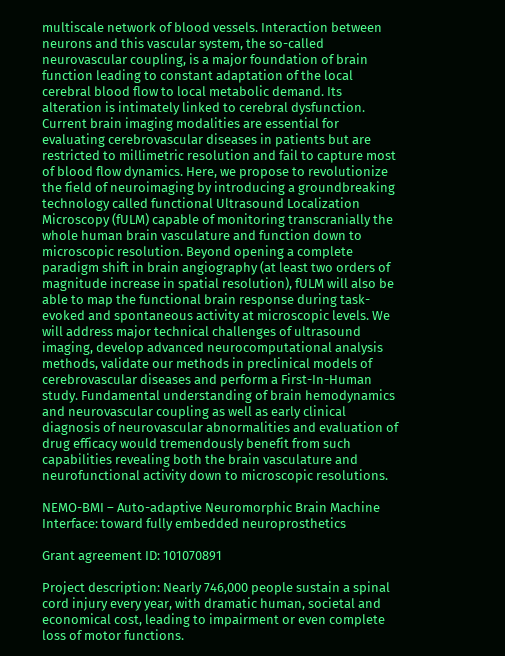multiscale network of blood vessels. Interaction between neurons and this vascular system, the so-called neurovascular coupling, is a major foundation of brain function leading to constant adaptation of the local cerebral blood flow to local metabolic demand. Its alteration is intimately linked to cerebral dysfunction. Current brain imaging modalities are essential for evaluating cerebrovascular diseases in patients but are restricted to millimetric resolution and fail to capture most of blood flow dynamics. Here, we propose to revolutionize the field of neuroimaging by introducing a groundbreaking technology called functional Ultrasound Localization Microscopy (fULM) capable of monitoring transcranially the whole human brain vasculature and function down to microscopic resolution. Beyond opening a complete paradigm shift in brain angiography (at least two orders of magnitude increase in spatial resolution), fULM will also be able to map the functional brain response during task-evoked and spontaneous activity at microscopic levels. We will address major technical challenges of ultrasound imaging, develop advanced neurocomputational analysis methods, validate our methods in preclinical models of cerebrovascular diseases and perform a First-In-Human study. Fundamental understanding of brain hemodynamics and neurovascular coupling as well as early clinical diagnosis of neurovascular abnormalities and evaluation of drug efficacy would tremendously benefit from such capabilities revealing both the brain vasculature and neurofunctional activity down to microscopic resolutions.

NEMO-BMI – Auto-adaptive Neuromorphic Brain Machine Interface: toward fully embedded neuroprosthetics

Grant agreement ID: 101070891

Project description: Nearly 746,000 people sustain a spinal cord injury every year, with dramatic human, societal and economical cost, leading to impairment or even complete loss of motor functions.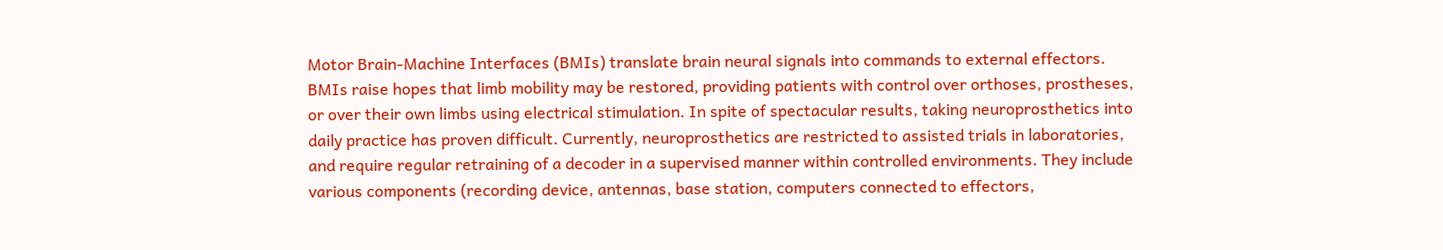Motor Brain-Machine Interfaces (BMIs) translate brain neural signals into commands to external effectors. BMIs raise hopes that limb mobility may be restored, providing patients with control over orthoses, prostheses, or over their own limbs using electrical stimulation. In spite of spectacular results, taking neuroprosthetics into daily practice has proven difficult. Currently, neuroprosthetics are restricted to assisted trials in laboratories, and require regular retraining of a decoder in a supervised manner within controlled environments. They include various components (recording device, antennas, base station, computers connected to effectors,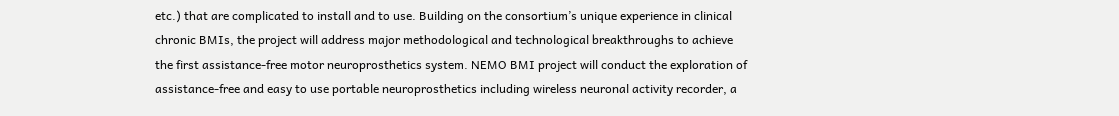etc.) that are complicated to install and to use. Building on the consortium’s unique experience in clinical chronic BMIs, the project will address major methodological and technological breakthroughs to achieve the first assistance-free motor neuroprosthetics system. NEMO BMI project will conduct the exploration of assistance-free and easy to use portable neuroprosthetics including wireless neuronal activity recorder, a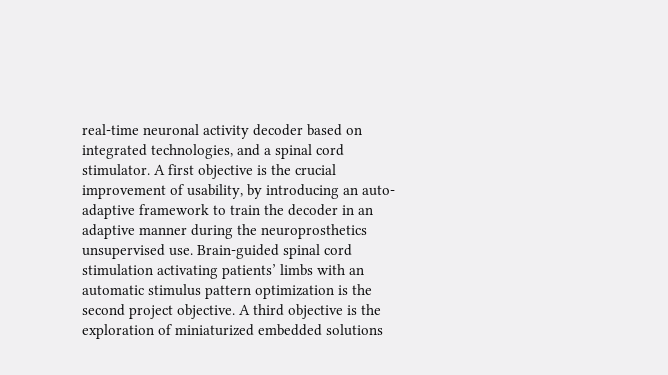real-time neuronal activity decoder based on integrated technologies, and a spinal cord stimulator. A first objective is the crucial improvement of usability, by introducing an auto-adaptive framework to train the decoder in an adaptive manner during the neuroprosthetics unsupervised use. Brain-guided spinal cord stimulation activating patients’ limbs with an automatic stimulus pattern optimization is the second project objective. A third objective is the exploration of miniaturized embedded solutions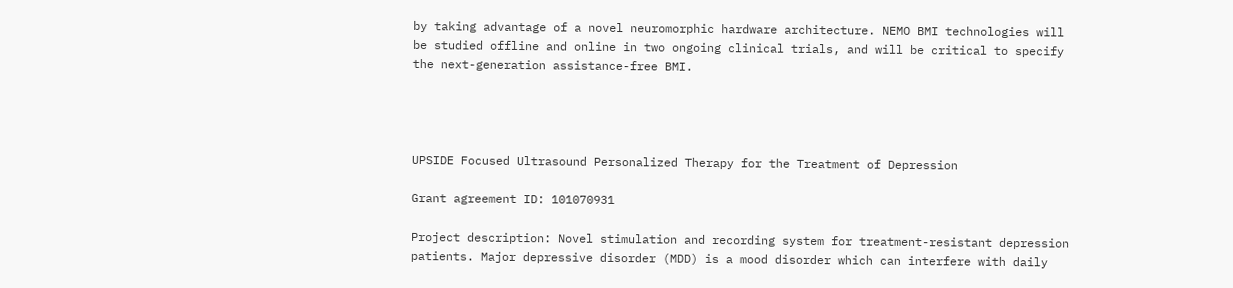by taking advantage of a novel neuromorphic hardware architecture. NEMO BMI technologies will be studied offline and online in two ongoing clinical trials, and will be critical to specify the next-generation assistance-free BMI.




UPSIDE Focused Ultrasound Personalized Therapy for the Treatment of Depression

Grant agreement ID: 101070931

Project description: Novel stimulation and recording system for treatment-resistant depression patients. Major depressive disorder (MDD) is a mood disorder which can interfere with daily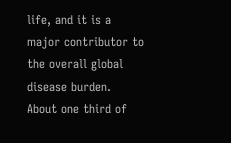life, and it is a major contributor to the overall global disease burden. About one third of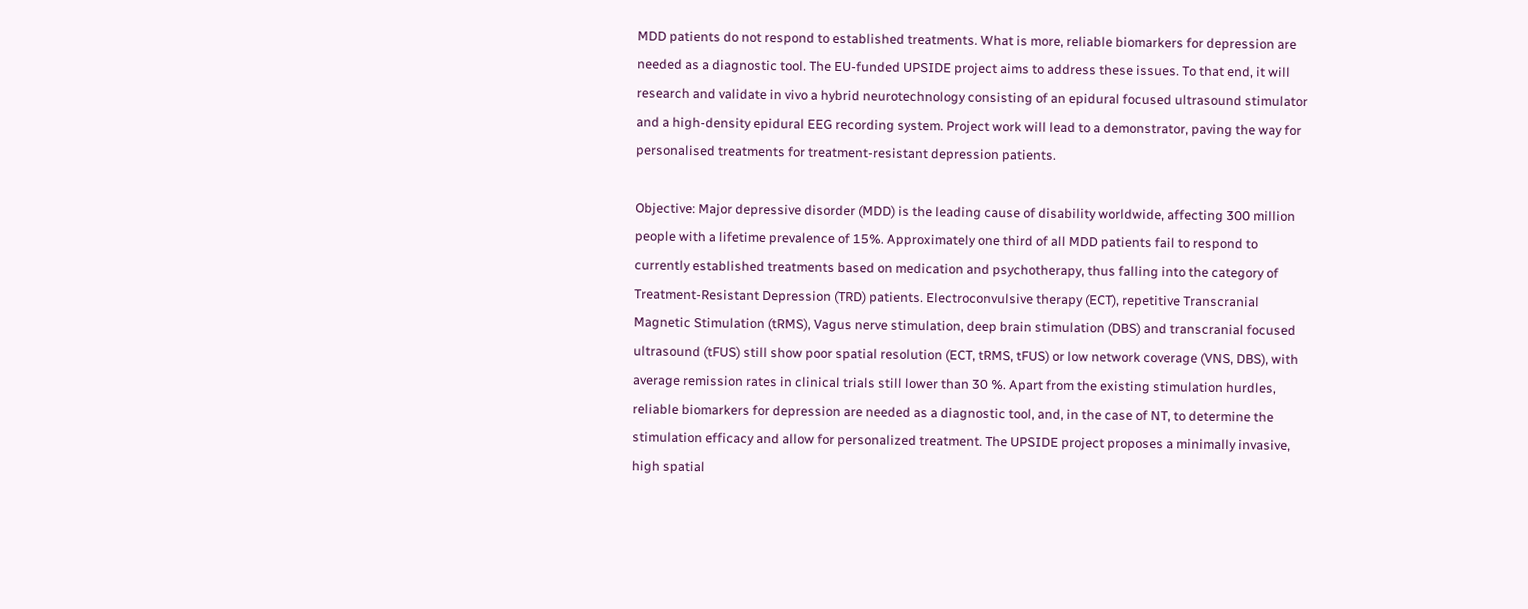MDD patients do not respond to established treatments. What is more, reliable biomarkers for depression are needed as a diagnostic tool. The EU-funded UPSIDE project aims to address these issues. To that end, it will research and validate in vivo a hybrid neurotechnology consisting of an epidural focused ultrasound stimulator and a high-density epidural EEG recording system. Project work will lead to a demonstrator, paving the way for personalised treatments for treatment-resistant depression patients.

Objective: Major depressive disorder (MDD) is the leading cause of disability worldwide, affecting 300 million people with a lifetime prevalence of 15%. Approximately one third of all MDD patients fail to respond to currently established treatments based on medication and psychotherapy, thus falling into the category of Treatment-Resistant Depression (TRD) patients. Electroconvulsive therapy (ECT), repetitive Transcranial Magnetic Stimulation (tRMS), Vagus nerve stimulation, deep brain stimulation (DBS) and transcranial focused ultrasound (tFUS) still show poor spatial resolution (ECT, tRMS, tFUS) or low network coverage (VNS, DBS), with average remission rates in clinical trials still lower than 30 %. Apart from the existing stimulation hurdles, reliable biomarkers for depression are needed as a diagnostic tool, and, in the case of NT, to determine the stimulation efficacy and allow for personalized treatment. The UPSIDE project proposes a minimally invasive, high spatial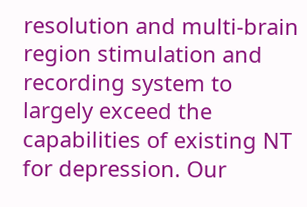resolution and multi-brain region stimulation and recording system to largely exceed the capabilities of existing NT for depression. Our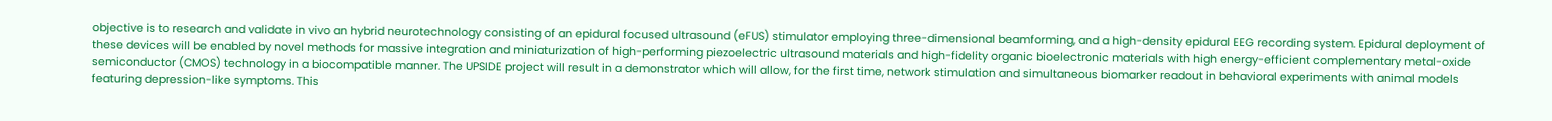objective is to research and validate in vivo an hybrid neurotechnology consisting of an epidural focused ultrasound (eFUS) stimulator employing three-dimensional beamforming, and a high-density epidural EEG recording system. Epidural deployment of these devices will be enabled by novel methods for massive integration and miniaturization of high-performing piezoelectric ultrasound materials and high-fidelity organic bioelectronic materials with high energy-efficient complementary metal-oxide semiconductor (CMOS) technology in a biocompatible manner. The UPSIDE project will result in a demonstrator which will allow, for the first time, network stimulation and simultaneous biomarker readout in behavioral experiments with animal models featuring depression-like symptoms. This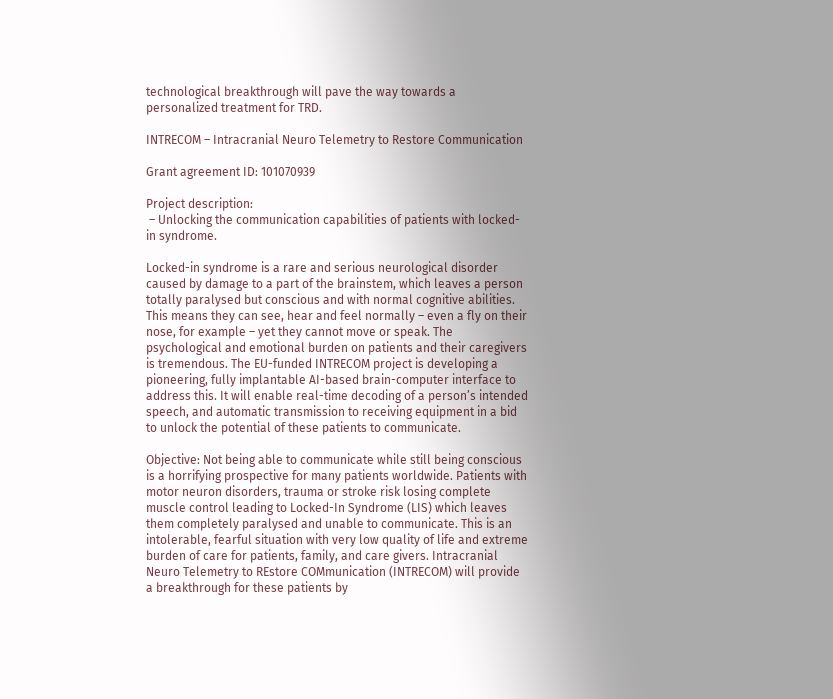technological breakthrough will pave the way towards a personalized treatment for TRD.

INTRECOM – Intracranial Neuro Telemetry to Restore Communication

Grant agreement ID: 101070939

Project description:
 – Unlocking the communication capabilities of patients with locked-in syndrome.

Locked-in syndrome is a rare and serious neurological disorder caused by damage to a part of the brainstem, which leaves a person totally paralysed but conscious and with normal cognitive abilities. This means they can see, hear and feel normally – even a fly on their nose, for example – yet they cannot move or speak. The psychological and emotional burden on patients and their caregivers is tremendous. The EU-funded INTRECOM project is developing a pioneering, fully implantable AI-based brain-computer interface to address this. It will enable real-time decoding of a person’s intended speech, and automatic transmission to receiving equipment in a bid to unlock the potential of these patients to communicate.

Objective: Not being able to communicate while still being conscious is a horrifying prospective for many patients worldwide. Patients with motor neuron disorders, trauma or stroke risk losing complete muscle control leading to Locked-In Syndrome (LIS) which leaves them completely paralysed and unable to communicate. This is an intolerable, fearful situation with very low quality of life and extreme burden of care for patients, family, and care givers. Intracranial Neuro Telemetry to REstore COMmunication (INTRECOM) will provide a breakthrough for these patients by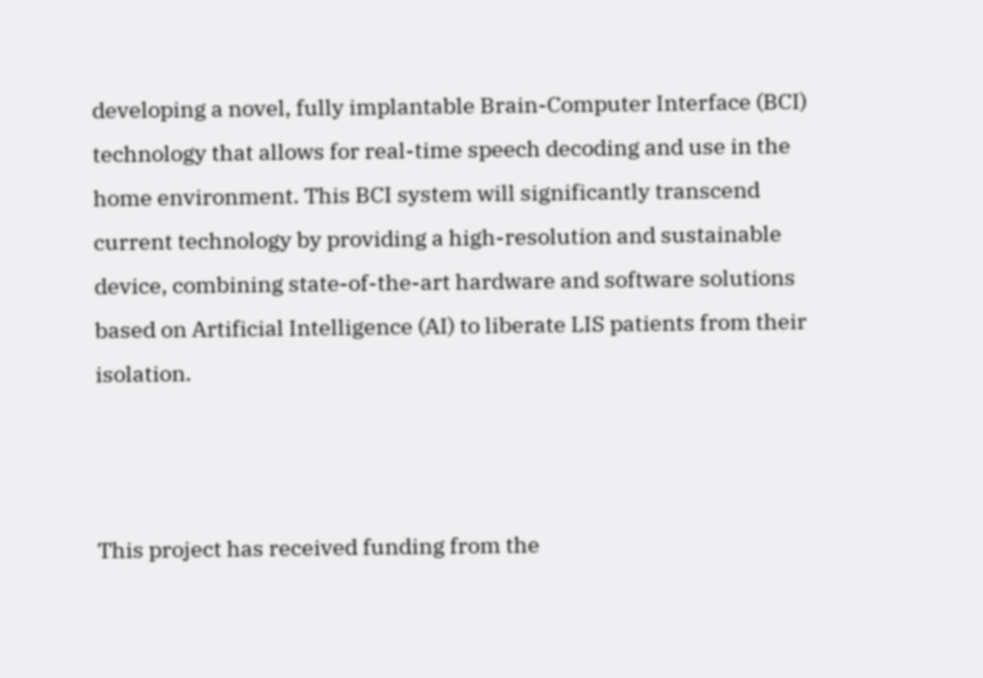developing a novel, fully implantable Brain-Computer Interface (BCI) technology that allows for real-time speech decoding and use in the home environment. This BCI system will significantly transcend current technology by providing a high-resolution and sustainable device, combining state-of-the-art hardware and software solutions based on Artificial Intelligence (AI) to liberate LIS patients from their isolation.



This project has received funding from the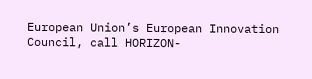European Union’s European Innovation Council, call HORIZON-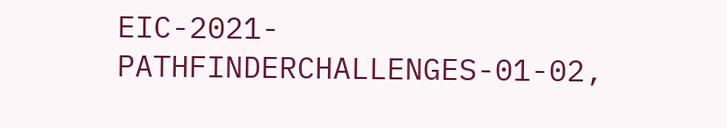EIC-2021-PATHFINDERCHALLENGES-01-02,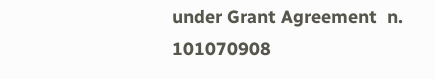under Grant Agreement  n. 101070908